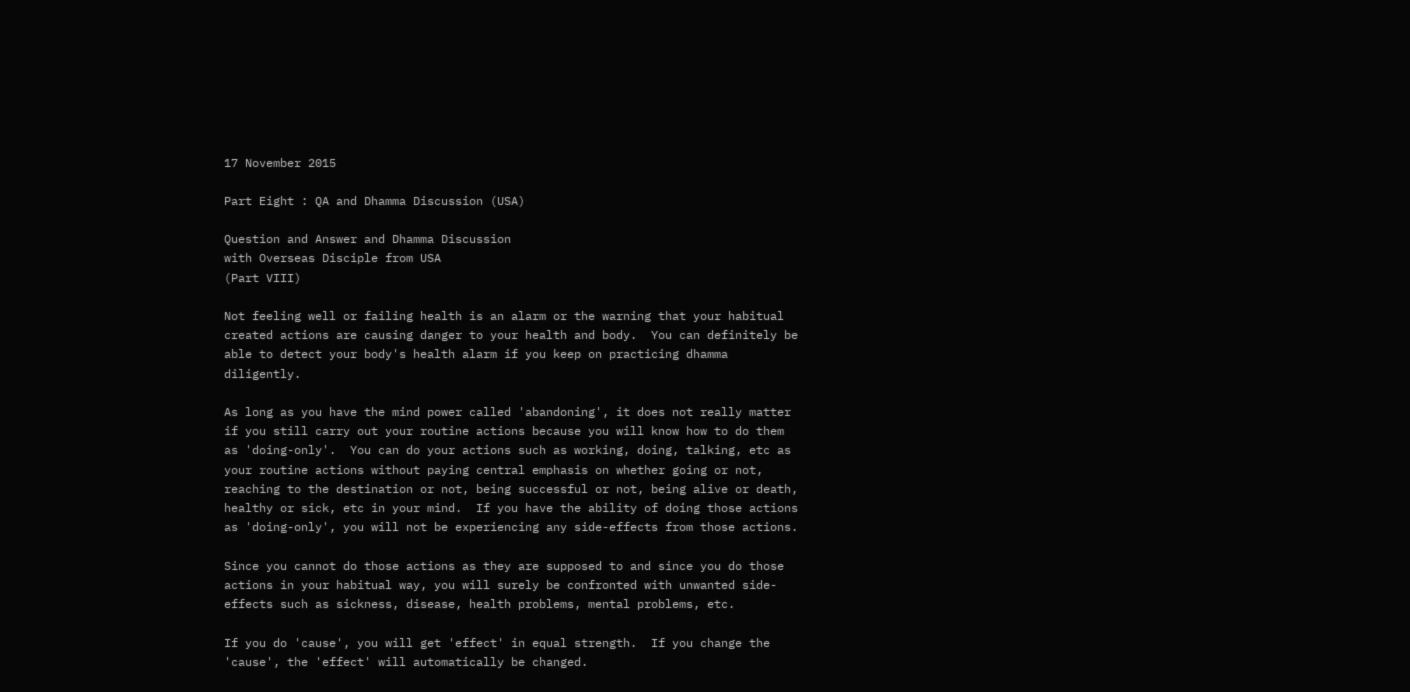17 November 2015

Part Eight : QA and Dhamma Discussion (USA)

Question and Answer and Dhamma Discussion
with Overseas Disciple from USA
(Part VIII)

Not feeling well or failing health is an alarm or the warning that your habitual created actions are causing danger to your health and body.  You can definitely be able to detect your body's health alarm if you keep on practicing dhamma diligently.

As long as you have the mind power called 'abandoning', it does not really matter if you still carry out your routine actions because you will know how to do them as 'doing-only'.  You can do your actions such as working, doing, talking, etc as your routine actions without paying central emphasis on whether going or not, reaching to the destination or not, being successful or not, being alive or death, healthy or sick, etc in your mind.  If you have the ability of doing those actions as 'doing-only', you will not be experiencing any side-effects from those actions.

Since you cannot do those actions as they are supposed to and since you do those actions in your habitual way, you will surely be confronted with unwanted side-effects such as sickness, disease, health problems, mental problems, etc.

If you do 'cause', you will get 'effect' in equal strength.  If you change the 'cause', the 'effect' will automatically be changed.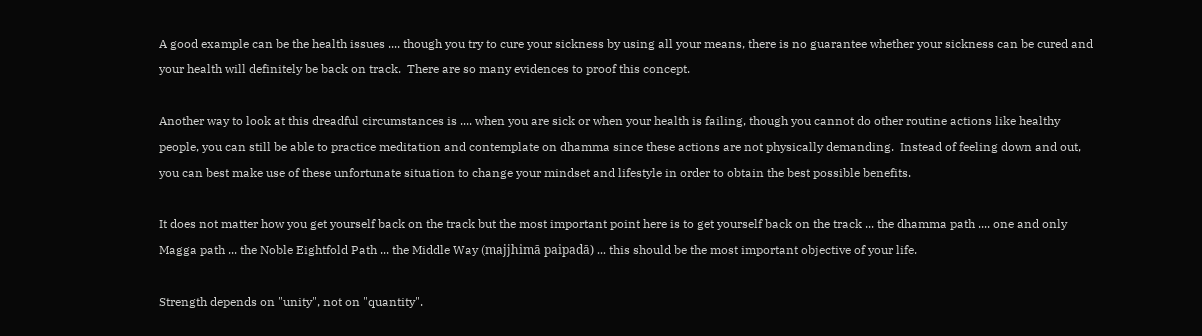A good example can be the health issues .... though you try to cure your sickness by using all your means, there is no guarantee whether your sickness can be cured and your health will definitely be back on track.  There are so many evidences to proof this concept.

Another way to look at this dreadful circumstances is .... when you are sick or when your health is failing, though you cannot do other routine actions like healthy people, you can still be able to practice meditation and contemplate on dhamma since these actions are not physically demanding.  Instead of feeling down and out, you can best make use of these unfortunate situation to change your mindset and lifestyle in order to obtain the best possible benefits.

It does not matter how you get yourself back on the track but the most important point here is to get yourself back on the track ... the dhamma path .... one and only Magga path ... the Noble Eightfold Path ... the Middle Way (majjhimā paipadā) ... this should be the most important objective of your life.

Strength depends on "unity", not on "quantity".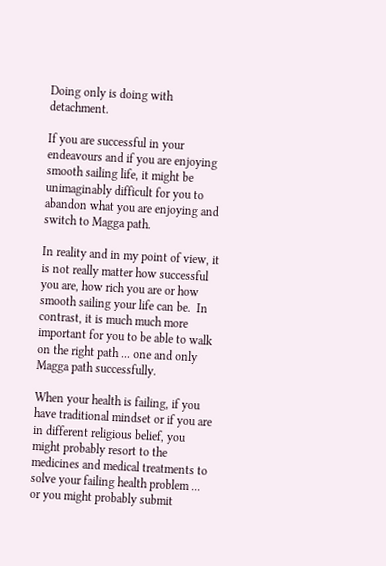Doing only is doing with detachment.

If you are successful in your endeavours and if you are enjoying smooth sailing life, it might be unimaginably difficult for you to abandon what you are enjoying and switch to Magga path.

In reality and in my point of view, it is not really matter how successful you are, how rich you are or how smooth sailing your life can be.  In contrast, it is much much more important for you to be able to walk on the right path ... one and only Magga path successfully.

When your health is failing, if you have traditional mindset or if you are in different religious belief, you might probably resort to the medicines and medical treatments to solve your failing health problem ... or you might probably submit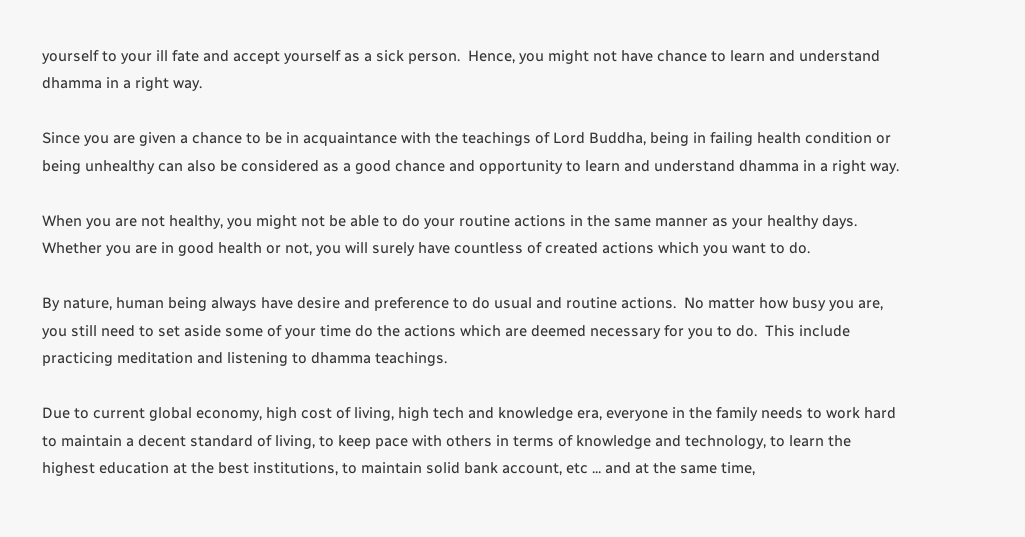yourself to your ill fate and accept yourself as a sick person.  Hence, you might not have chance to learn and understand dhamma in a right way.

Since you are given a chance to be in acquaintance with the teachings of Lord Buddha, being in failing health condition or being unhealthy can also be considered as a good chance and opportunity to learn and understand dhamma in a right way.

When you are not healthy, you might not be able to do your routine actions in the same manner as your healthy days.  Whether you are in good health or not, you will surely have countless of created actions which you want to do.

By nature, human being always have desire and preference to do usual and routine actions.  No matter how busy you are, you still need to set aside some of your time do the actions which are deemed necessary for you to do.  This include practicing meditation and listening to dhamma teachings.

Due to current global economy, high cost of living, high tech and knowledge era, everyone in the family needs to work hard to maintain a decent standard of living, to keep pace with others in terms of knowledge and technology, to learn the highest education at the best institutions, to maintain solid bank account, etc ... and at the same time,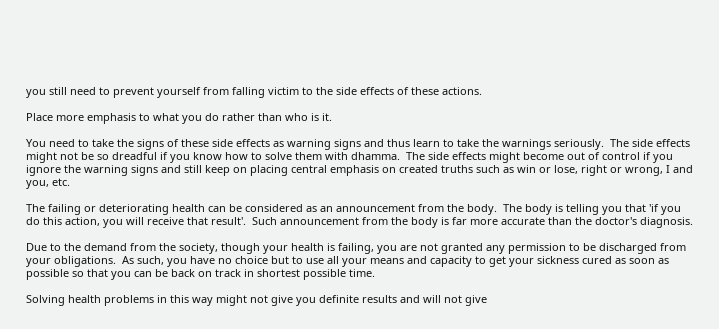you still need to prevent yourself from falling victim to the side effects of these actions.

Place more emphasis to what you do rather than who is it.

You need to take the signs of these side effects as warning signs and thus learn to take the warnings seriously.  The side effects might not be so dreadful if you know how to solve them with dhamma.  The side effects might become out of control if you ignore the warning signs and still keep on placing central emphasis on created truths such as win or lose, right or wrong, I and you, etc.

The failing or deteriorating health can be considered as an announcement from the body.  The body is telling you that 'if you do this action, you will receive that result'.  Such announcement from the body is far more accurate than the doctor's diagnosis.

Due to the demand from the society, though your health is failing, you are not granted any permission to be discharged from your obligations.  As such, you have no choice but to use all your means and capacity to get your sickness cured as soon as possible so that you can be back on track in shortest possible time.

Solving health problems in this way might not give you definite results and will not give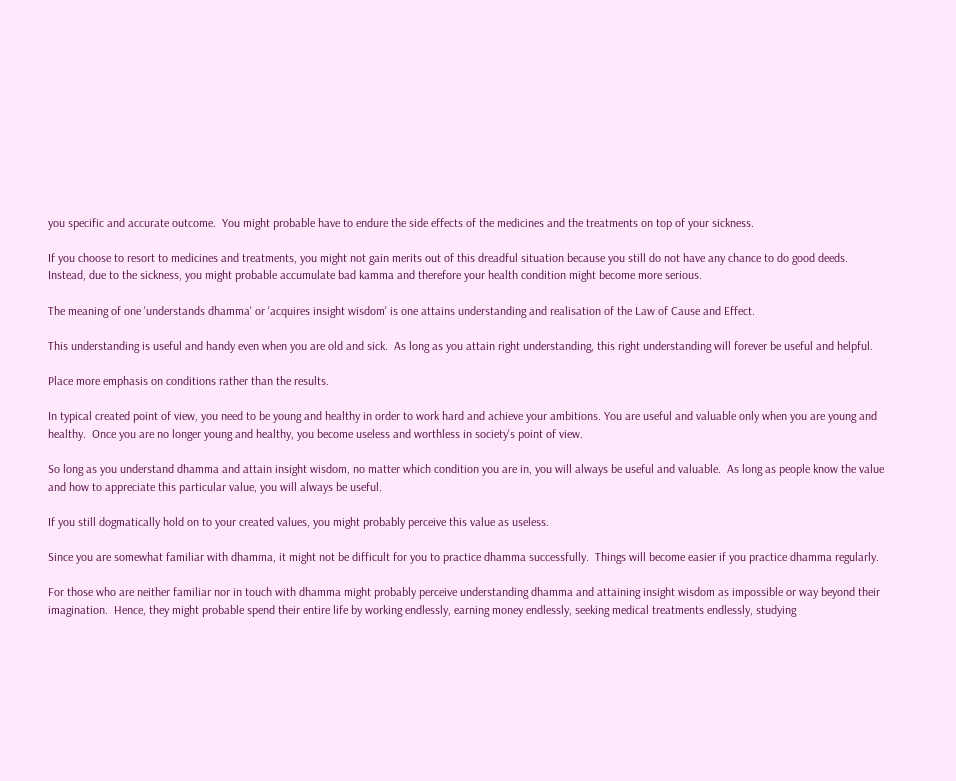you specific and accurate outcome.  You might probable have to endure the side effects of the medicines and the treatments on top of your sickness.

If you choose to resort to medicines and treatments, you might not gain merits out of this dreadful situation because you still do not have any chance to do good deeds.  Instead, due to the sickness, you might probable accumulate bad kamma and therefore your health condition might become more serious.

The meaning of one 'understands dhamma' or 'acquires insight wisdom' is one attains understanding and realisation of the Law of Cause and Effect.

This understanding is useful and handy even when you are old and sick.  As long as you attain right understanding, this right understanding will forever be useful and helpful.

Place more emphasis on conditions rather than the results.

In typical created point of view, you need to be young and healthy in order to work hard and achieve your ambitions. You are useful and valuable only when you are young and healthy.  Once you are no longer young and healthy, you become useless and worthless in society's point of view.

So long as you understand dhamma and attain insight wisdom, no matter which condition you are in, you will always be useful and valuable.  As long as people know the value and how to appreciate this particular value, you will always be useful.

If you still dogmatically hold on to your created values, you might probably perceive this value as useless.

Since you are somewhat familiar with dhamma, it might not be difficult for you to practice dhamma successfully.  Things will become easier if you practice dhamma regularly.

For those who are neither familiar nor in touch with dhamma might probably perceive understanding dhamma and attaining insight wisdom as impossible or way beyond their imagination.  Hence, they might probable spend their entire life by working endlessly, earning money endlessly, seeking medical treatments endlessly, studying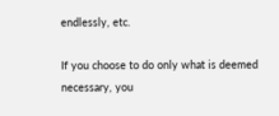endlessly, etc.

If you choose to do only what is deemed necessary, you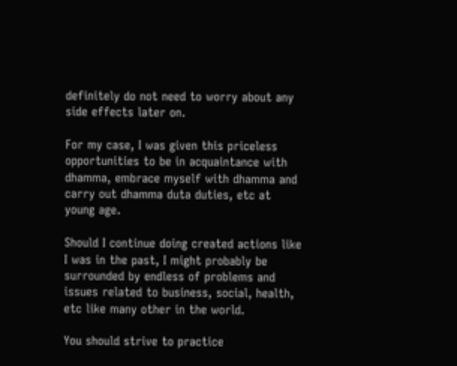definitely do not need to worry about any side effects later on.

For my case, I was given this priceless opportunities to be in acquaintance with dhamma, embrace myself with dhamma and carry out dhamma duta duties, etc at young age.

Should I continue doing created actions like I was in the past, I might probably be surrounded by endless of problems and issues related to business, social, health, etc like many other in the world.

You should strive to practice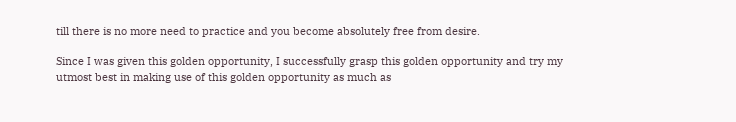till there is no more need to practice and you become absolutely free from desire.

Since I was given this golden opportunity, I successfully grasp this golden opportunity and try my utmost best in making use of this golden opportunity as much as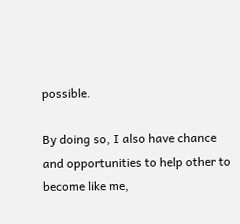possible.

By doing so, I also have chance and opportunities to help other to become like me,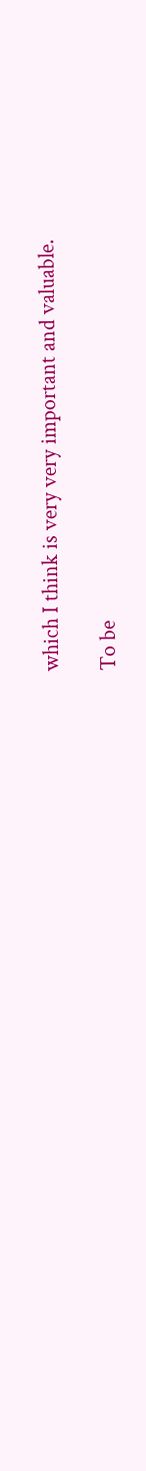which I think is very very important and valuable.

To be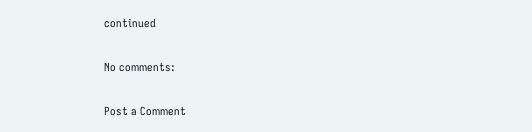continued

No comments:

Post a Comment